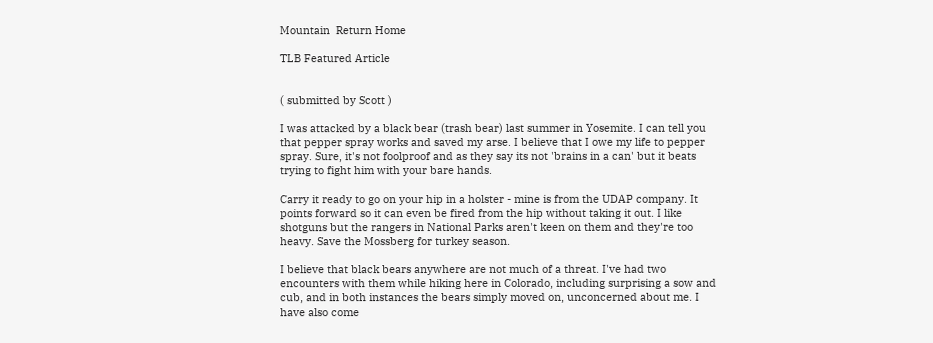Mountain  Return Home

TLB Featured Article


( submitted by Scott )

I was attacked by a black bear (trash bear) last summer in Yosemite. I can tell you that pepper spray works and saved my arse. I believe that I owe my life to pepper spray. Sure, it's not foolproof and as they say its not 'brains in a can' but it beats trying to fight him with your bare hands.

Carry it ready to go on your hip in a holster - mine is from the UDAP company. It points forward so it can even be fired from the hip without taking it out. I like shotguns but the rangers in National Parks aren't keen on them and they're too heavy. Save the Mossberg for turkey season.

I believe that black bears anywhere are not much of a threat. I've had two encounters with them while hiking here in Colorado, including surprising a sow and cub, and in both instances the bears simply moved on, unconcerned about me. I have also come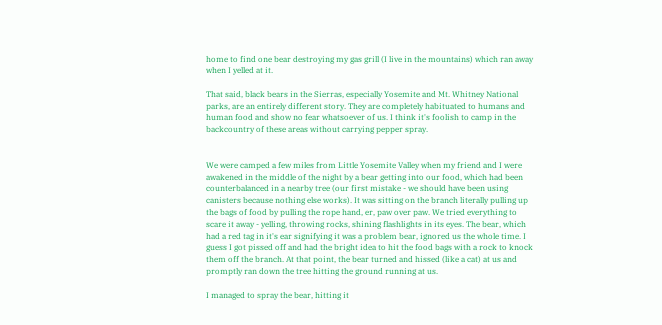home to find one bear destroying my gas grill (I live in the mountains) which ran away when I yelled at it.

That said, black bears in the Sierras, especially Yosemite and Mt. Whitney National parks, are an entirely different story. They are completely habituated to humans and human food and show no fear whatsoever of us. I think it's foolish to camp in the backcountry of these areas without carrying pepper spray.


We were camped a few miles from Little Yosemite Valley when my friend and I were awakened in the middle of the night by a bear getting into our food, which had been counterbalanced in a nearby tree (our first mistake - we should have been using canisters because nothing else works). It was sitting on the branch literally pulling up the bags of food by pulling the rope hand, er, paw over paw. We tried everything to scare it away - yelling, throwing rocks, shining flashlights in its eyes. The bear, which had a red tag in it's ear signifying it was a problem bear, ignored us the whole time. I guess I got pissed off and had the bright idea to hit the food bags with a rock to knock them off the branch. At that point, the bear turned and hissed (like a cat) at us and promptly ran down the tree hitting the ground running at us.

I managed to spray the bear, hitting it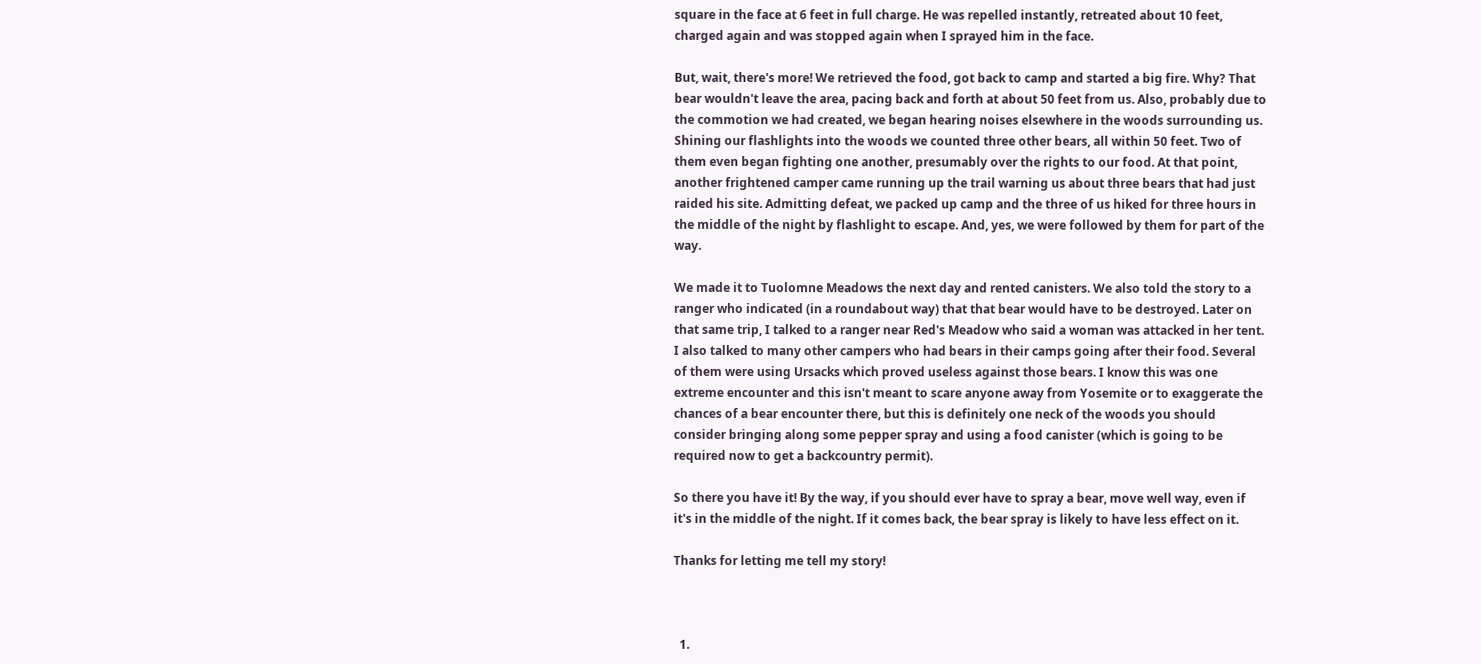square in the face at 6 feet in full charge. He was repelled instantly, retreated about 10 feet, charged again and was stopped again when I sprayed him in the face.

But, wait, there's more! We retrieved the food, got back to camp and started a big fire. Why? That bear wouldn't leave the area, pacing back and forth at about 50 feet from us. Also, probably due to the commotion we had created, we began hearing noises elsewhere in the woods surrounding us. Shining our flashlights into the woods we counted three other bears, all within 50 feet. Two of them even began fighting one another, presumably over the rights to our food. At that point, another frightened camper came running up the trail warning us about three bears that had just raided his site. Admitting defeat, we packed up camp and the three of us hiked for three hours in the middle of the night by flashlight to escape. And, yes, we were followed by them for part of the way.

We made it to Tuolomne Meadows the next day and rented canisters. We also told the story to a ranger who indicated (in a roundabout way) that that bear would have to be destroyed. Later on that same trip, I talked to a ranger near Red's Meadow who said a woman was attacked in her tent. I also talked to many other campers who had bears in their camps going after their food. Several of them were using Ursacks which proved useless against those bears. I know this was one extreme encounter and this isn't meant to scare anyone away from Yosemite or to exaggerate the chances of a bear encounter there, but this is definitely one neck of the woods you should consider bringing along some pepper spray and using a food canister (which is going to be required now to get a backcountry permit).

So there you have it! By the way, if you should ever have to spray a bear, move well way, even if it's in the middle of the night. If it comes back, the bear spray is likely to have less effect on it.

Thanks for letting me tell my story!



  1.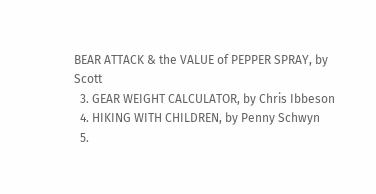BEAR ATTACK & the VALUE of PEPPER SPRAY, by Scott
  3. GEAR WEIGHT CALCULATOR, by Chris Ibbeson
  4. HIKING WITH CHILDREN, by Penny Schwyn
  5.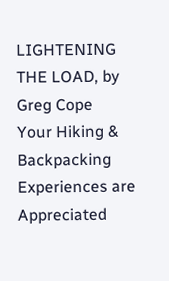LIGHTENING THE LOAD, by Greg Cope
Your Hiking & Backpacking Experiences are Appreciated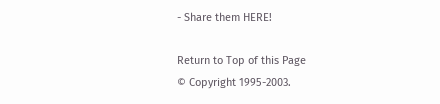- Share them HERE!

Return to Top of this Page
© Copyright 1995-2003.